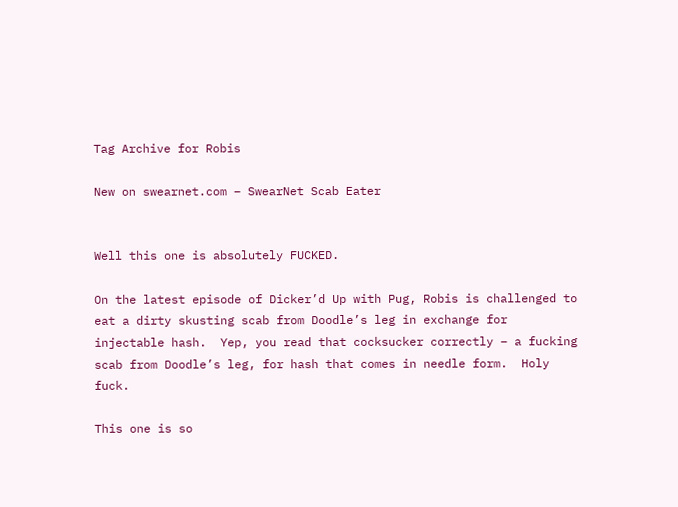Tag Archive for Robis

New on swearnet.com – SwearNet Scab Eater


Well this one is absolutely FUCKED.

On the latest episode of Dicker’d Up with Pug, Robis is challenged to eat a dirty skusting scab from Doodle’s leg in exchange for injectable hash.  Yep, you read that cocksucker correctly – a fucking scab from Doodle’s leg, for hash that comes in needle form.  Holy fuck.

This one is so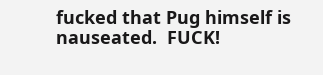fucked that Pug himself is nauseated.  FUCK!